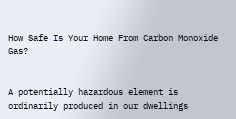How Safe Is Your Home From Carbon Monoxide Gas?


A potentially hazardous element is ordinarily produced in our dwellings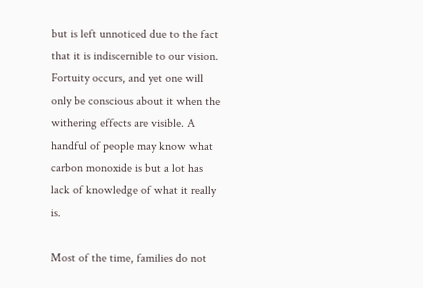but is left unnoticed due to the fact that it is indiscernible to our vision. Fortuity occurs, and yet one will only be conscious about it when the withering effects are visible. A handful of people may know what carbon monoxide is but a lot has lack of knowledge of what it really is.

Most of the time, families do not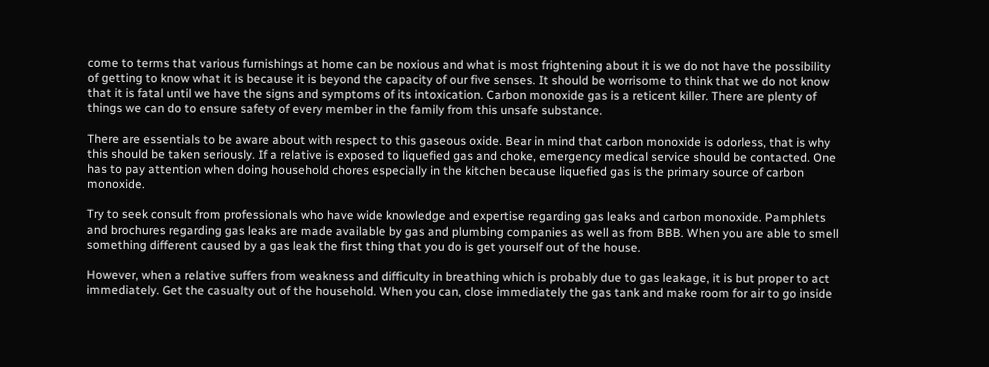come to terms that various furnishings at home can be noxious and what is most frightening about it is we do not have the possibility of getting to know what it is because it is beyond the capacity of our five senses. It should be worrisome to think that we do not know that it is fatal until we have the signs and symptoms of its intoxication. Carbon monoxide gas is a reticent killer. There are plenty of things we can do to ensure safety of every member in the family from this unsafe substance.

There are essentials to be aware about with respect to this gaseous oxide. Bear in mind that carbon monoxide is odorless, that is why this should be taken seriously. If a relative is exposed to liquefied gas and choke, emergency medical service should be contacted. One has to pay attention when doing household chores especially in the kitchen because liquefied gas is the primary source of carbon monoxide.

Try to seek consult from professionals who have wide knowledge and expertise regarding gas leaks and carbon monoxide. Pamphlets and brochures regarding gas leaks are made available by gas and plumbing companies as well as from BBB. When you are able to smell something different caused by a gas leak the first thing that you do is get yourself out of the house.

However, when a relative suffers from weakness and difficulty in breathing which is probably due to gas leakage, it is but proper to act immediately. Get the casualty out of the household. When you can, close immediately the gas tank and make room for air to go inside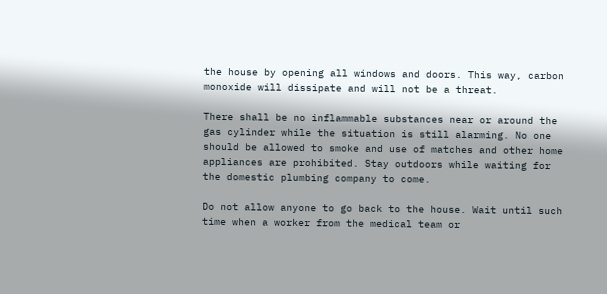the house by opening all windows and doors. This way, carbon monoxide will dissipate and will not be a threat.

There shall be no inflammable substances near or around the gas cylinder while the situation is still alarming. No one should be allowed to smoke and use of matches and other home appliances are prohibited. Stay outdoors while waiting for the domestic plumbing company to come.

Do not allow anyone to go back to the house. Wait until such time when a worker from the medical team or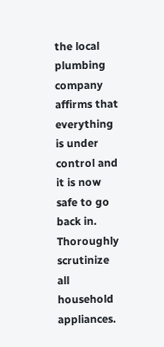the local plumbing company affirms that everything is under control and it is now safe to go back in. Thoroughly scrutinize all household appliances.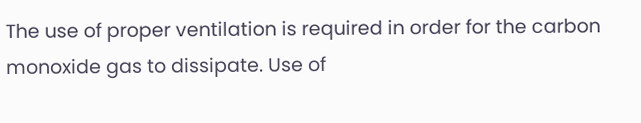The use of proper ventilation is required in order for the carbon monoxide gas to dissipate. Use of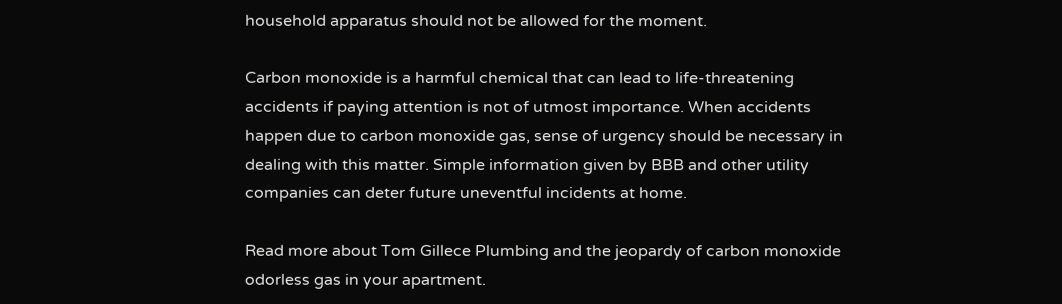household apparatus should not be allowed for the moment.

Carbon monoxide is a harmful chemical that can lead to life-threatening accidents if paying attention is not of utmost importance. When accidents happen due to carbon monoxide gas, sense of urgency should be necessary in dealing with this matter. Simple information given by BBB and other utility companies can deter future uneventful incidents at home.

Read more about Tom Gillece Plumbing and the jeopardy of carbon monoxide odorless gas in your apartment.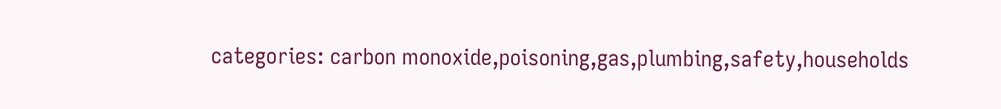categories: carbon monoxide,poisoning,gas,plumbing,safety,households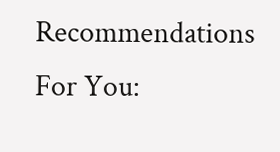Recommendations For You: